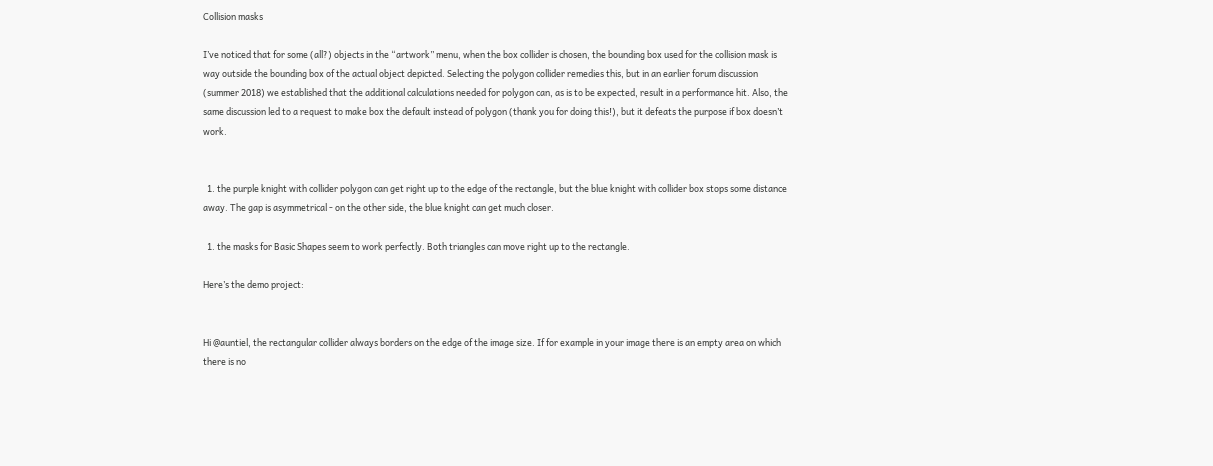Collision masks

I’ve noticed that for some (all?) objects in the “artwork” menu, when the box collider is chosen, the bounding box used for the collision mask is way outside the bounding box of the actual object depicted. Selecting the polygon collider remedies this, but in an earlier forum discussion (summer 2018) we established that the additional calculations needed for polygon can, as is to be expected, result in a performance hit. Also, the same discussion led to a request to make box the default instead of polygon (thank you for doing this!), but it defeats the purpose if box doesn’t work.


  1. the purple knight with collider polygon can get right up to the edge of the rectangle, but the blue knight with collider box stops some distance away. The gap is asymmetrical - on the other side, the blue knight can get much closer.

  1. the masks for Basic Shapes seem to work perfectly. Both triangles can move right up to the rectangle.

Here’s the demo project:


Hi @auntiel, the rectangular collider always borders on the edge of the image size. If for example in your image there is an empty area on which there is no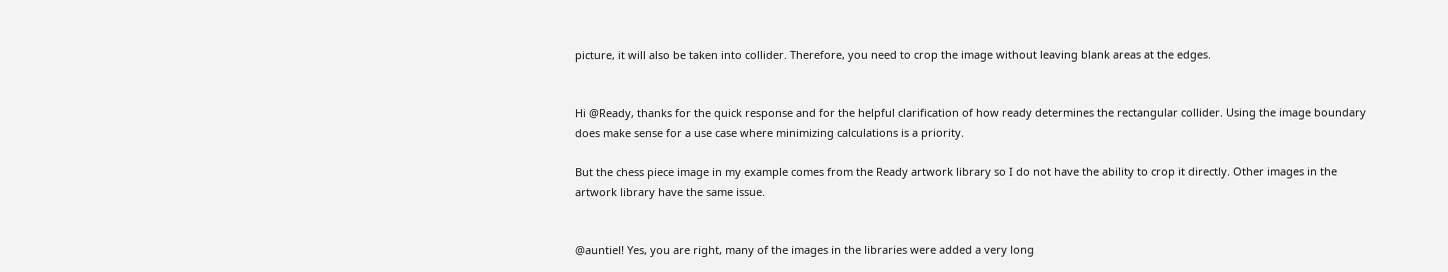picture, it will also be taken into collider. Therefore, you need to crop the image without leaving blank areas at the edges.


Hi @Ready, thanks for the quick response and for the helpful clarification of how ready determines the rectangular collider. Using the image boundary does make sense for a use case where minimizing calculations is a priority.

But the chess piece image in my example comes from the Ready artwork library so I do not have the ability to crop it directly. Other images in the artwork library have the same issue.


@auntiel! Yes, you are right, many of the images in the libraries were added a very long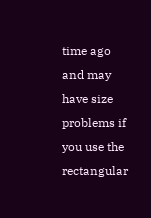time ago and may have size problems if you use the rectangular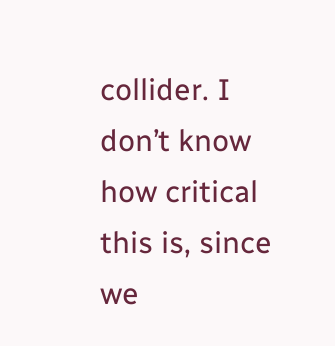collider. I don’t know how critical this is, since we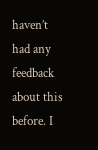haven’t had any feedback about this before. I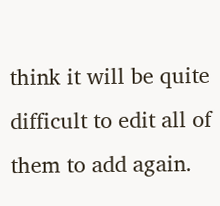think it will be quite difficult to edit all of them to add again.